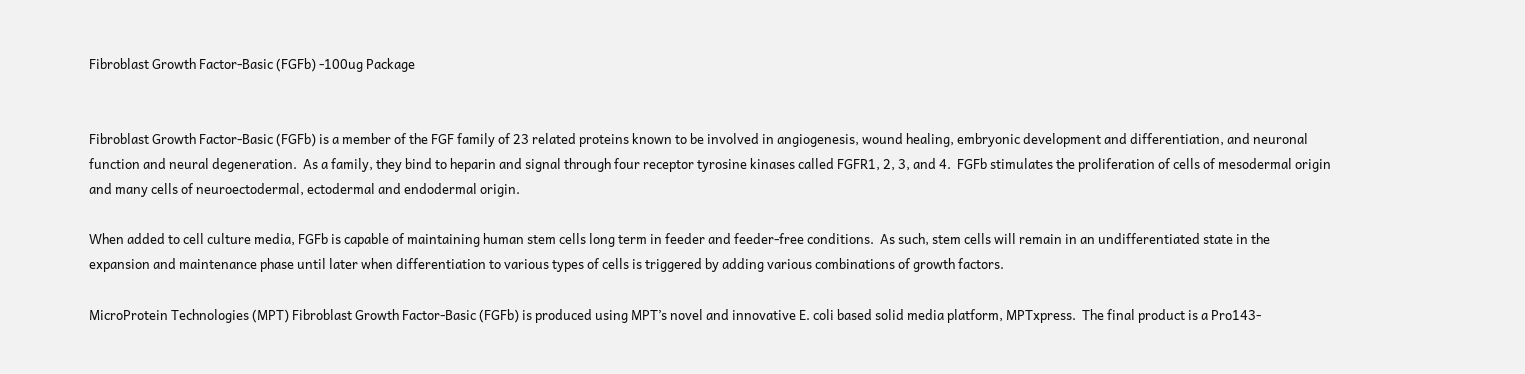Fibroblast Growth Factor-Basic (FGFb) -100ug Package


Fibroblast Growth Factor-Basic (FGFb) is a member of the FGF family of 23 related proteins known to be involved in angiogenesis, wound healing, embryonic development and differentiation, and neuronal function and neural degeneration.  As a family, they bind to heparin and signal through four receptor tyrosine kinases called FGFR1, 2, 3, and 4.  FGFb stimulates the proliferation of cells of mesodermal origin and many cells of neuroectodermal, ectodermal and endodermal origin.

When added to cell culture media, FGFb is capable of maintaining human stem cells long term in feeder and feeder-free conditions.  As such, stem cells will remain in an undifferentiated state in the expansion and maintenance phase until later when differentiation to various types of cells is triggered by adding various combinations of growth factors.

MicroProtein Technologies (MPT) Fibroblast Growth Factor-Basic (FGFb) is produced using MPT’s novel and innovative E. coli based solid media platform, MPTxpress.  The final product is a Pro143-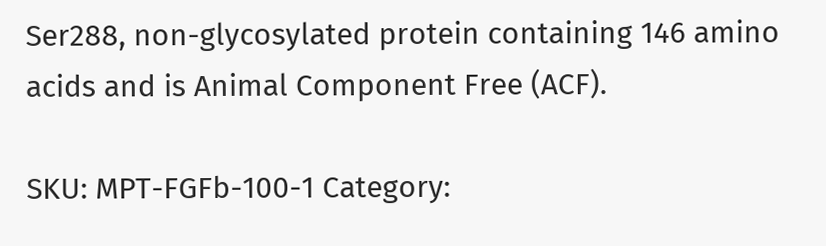Ser288, non-glycosylated protein containing 146 amino acids and is Animal Component Free (ACF).

SKU: MPT-FGFb-100-1 Category: